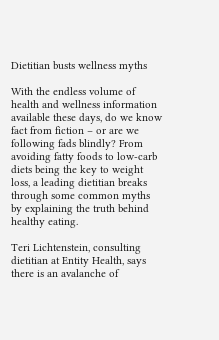Dietitian busts wellness myths

With the endless volume of health and wellness information available these days, do we know fact from fiction – or are we following fads blindly? From avoiding fatty foods to low-carb diets being the key to weight loss, a leading dietitian breaks through some common myths by explaining the truth behind healthy eating.

Teri Lichtenstein, consulting dietitian at Entity Health, says there is an avalanche of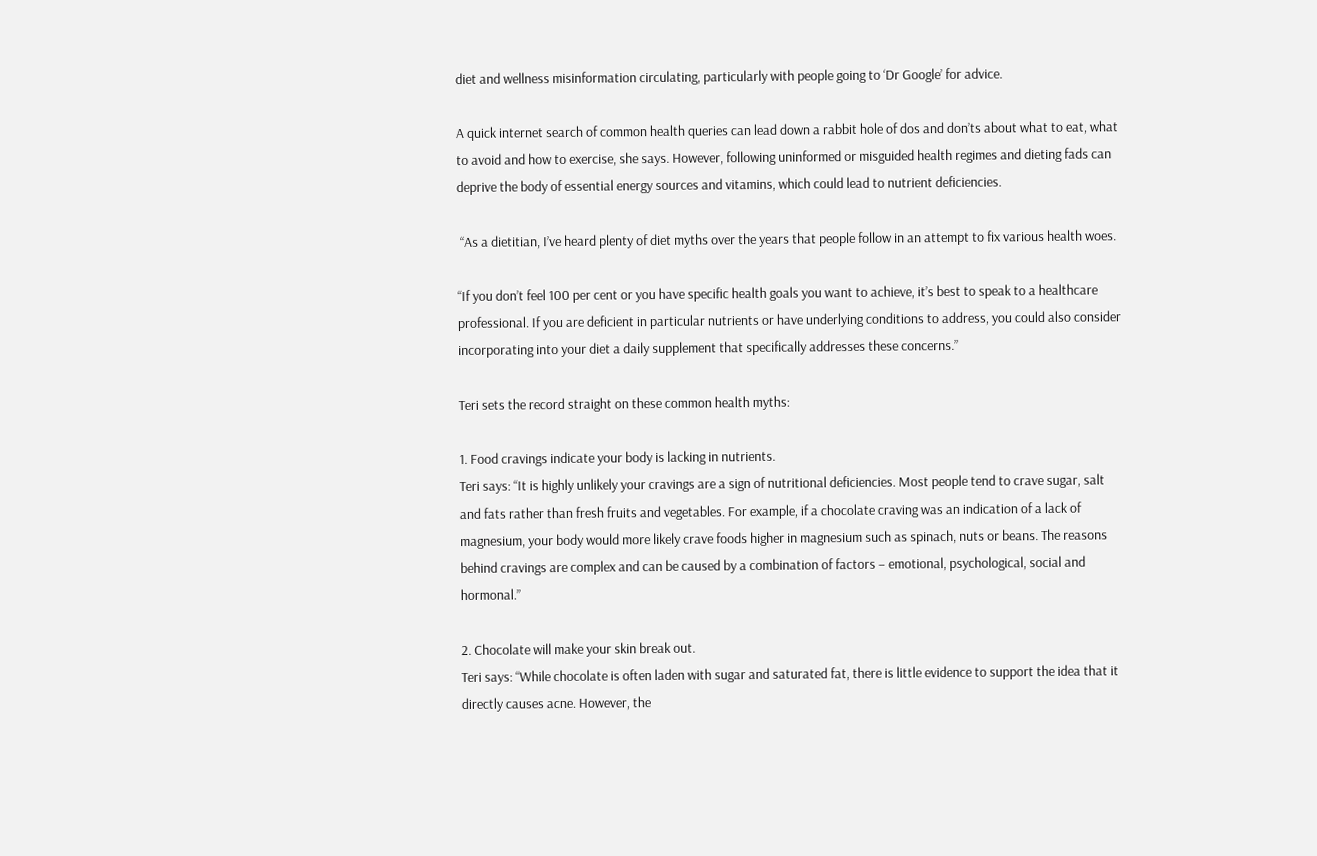diet and wellness misinformation circulating, particularly with people going to ‘Dr Google’ for advice.

A quick internet search of common health queries can lead down a rabbit hole of dos and don’ts about what to eat, what to avoid and how to exercise, she says. However, following uninformed or misguided health regimes and dieting fads can deprive the body of essential energy sources and vitamins, which could lead to nutrient deficiencies.

 “As a dietitian, I’ve heard plenty of diet myths over the years that people follow in an attempt to fix various health woes.

“If you don’t feel 100 per cent or you have specific health goals you want to achieve, it’s best to speak to a healthcare professional. If you are deficient in particular nutrients or have underlying conditions to address, you could also consider incorporating into your diet a daily supplement that specifically addresses these concerns.”

Teri sets the record straight on these common health myths:

1. Food cravings indicate your body is lacking in nutrients.
Teri says: “It is highly unlikely your cravings are a sign of nutritional deficiencies. Most people tend to crave sugar, salt and fats rather than fresh fruits and vegetables. For example, if a chocolate craving was an indication of a lack of magnesium, your body would more likely crave foods higher in magnesium such as spinach, nuts or beans. The reasons behind cravings are complex and can be caused by a combination of factors – emotional, psychological, social and hormonal.”

2. Chocolate will make your skin break out.
Teri says: “While chocolate is often laden with sugar and saturated fat, there is little evidence to support the idea that it directly causes acne. However, the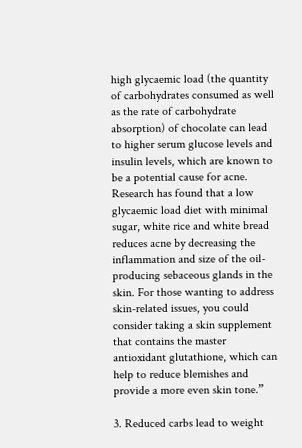high glycaemic load (the quantity of carbohydrates consumed as well as the rate of carbohydrate absorption) of chocolate can lead to higher serum glucose levels and insulin levels, which are known to be a potential cause for acne. Research has found that a low glycaemic load diet with minimal sugar, white rice and white bread reduces acne by decreasing the inflammation and size of the oil-producing sebaceous glands in the skin. For those wanting to address skin-related issues, you could consider taking a skin supplement that contains the master antioxidant glutathione, which can help to reduce blemishes and provide a more even skin tone.”

3. Reduced carbs lead to weight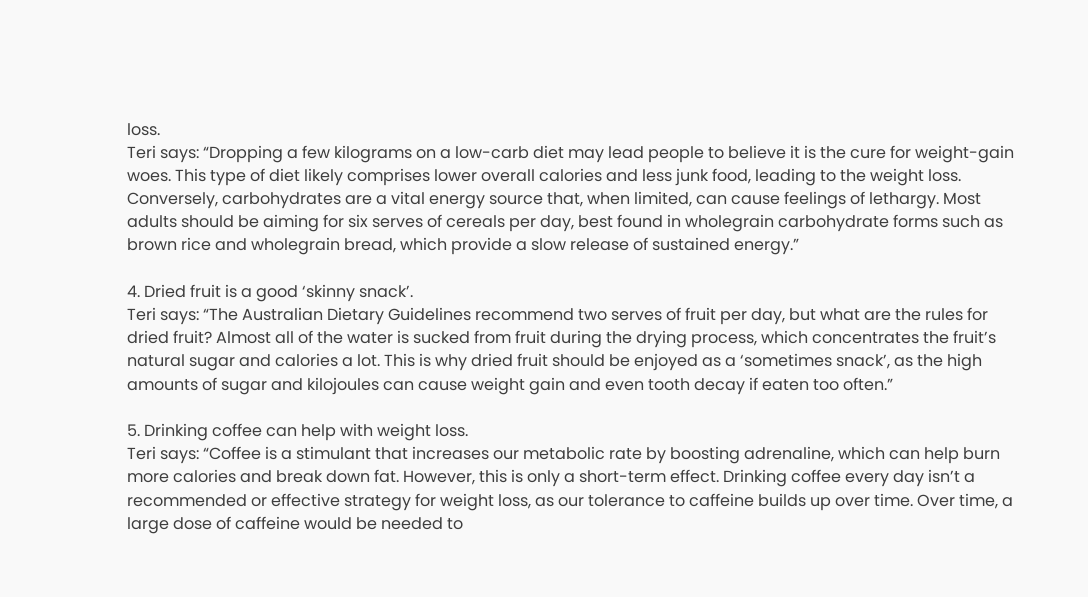loss.
Teri says: “Dropping a few kilograms on a low-carb diet may lead people to believe it is the cure for weight-gain woes. This type of diet likely comprises lower overall calories and less junk food, leading to the weight loss. Conversely, carbohydrates are a vital energy source that, when limited, can cause feelings of lethargy. Most adults should be aiming for six serves of cereals per day, best found in wholegrain carbohydrate forms such as brown rice and wholegrain bread, which provide a slow release of sustained energy.”

4. Dried fruit is a good ‘skinny snack’.
Teri says: “The Australian Dietary Guidelines recommend two serves of fruit per day, but what are the rules for dried fruit? Almost all of the water is sucked from fruit during the drying process, which concentrates the fruit’s natural sugar and calories a lot. This is why dried fruit should be enjoyed as a ‘sometimes snack’, as the high amounts of sugar and kilojoules can cause weight gain and even tooth decay if eaten too often.”

5. Drinking coffee can help with weight loss.
Teri says: “Coffee is a stimulant that increases our metabolic rate by boosting adrenaline, which can help burn more calories and break down fat. However, this is only a short-term effect. Drinking coffee every day isn’t a recommended or effective strategy for weight loss, as our tolerance to caffeine builds up over time. Over time, a large dose of caffeine would be needed to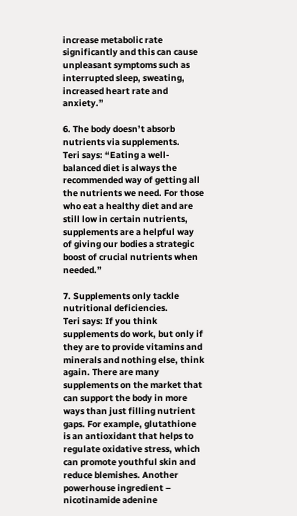increase metabolic rate significantly and this can cause unpleasant symptoms such as interrupted sleep, sweating, increased heart rate and anxiety.”

6. The body doesn’t absorb nutrients via supplements.
Teri says: “Eating a well-balanced diet is always the recommended way of getting all the nutrients we need. For those who eat a healthy diet and are still low in certain nutrients, supplements are a helpful way of giving our bodies a strategic boost of crucial nutrients when needed.”

7. Supplements only tackle nutritional deficiencies.
Teri says: If you think supplements do work, but only if they are to provide vitamins and minerals and nothing else, think again. There are many supplements on the market that can support the body in more ways than just filling nutrient gaps. For example, glutathione is an antioxidant that helps to regulate oxidative stress, which can promote youthful skin and reduce blemishes. Another powerhouse ingredient – nicotinamide adenine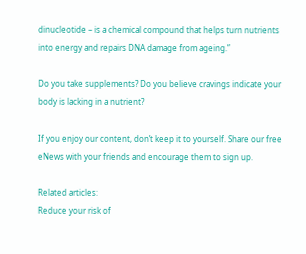dinucleotide – is a chemical compound that helps turn nutrients into energy and repairs DNA damage from ageing.”

Do you take supplements? Do you believe cravings indicate your body is lacking in a nutrient?

If you enjoy our content, don’t keep it to yourself. Share our free eNews with your friends and encourage them to sign up.

Related articles:
Reduce your risk of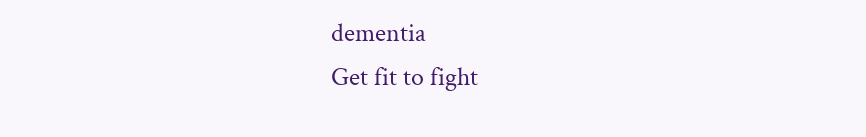dementia
Get fit to fight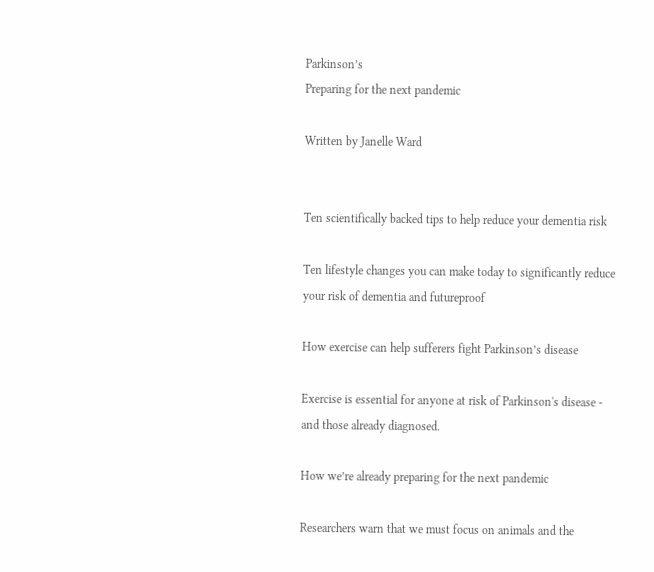Parkinson’s
Preparing for the next pandemic

Written by Janelle Ward


Ten scientifically backed tips to help reduce your dementia risk

Ten lifestyle changes you can make today to significantly reduce your risk of dementia and futureproof

How exercise can help sufferers fight Parkinson’s disease

Exercise is essential for anyone at risk of Parkinson's disease - and those already diagnosed.

How we’re already preparing for the next pandemic

Researchers warn that we must focus on animals and the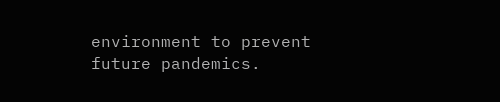environment to prevent future pandemics.